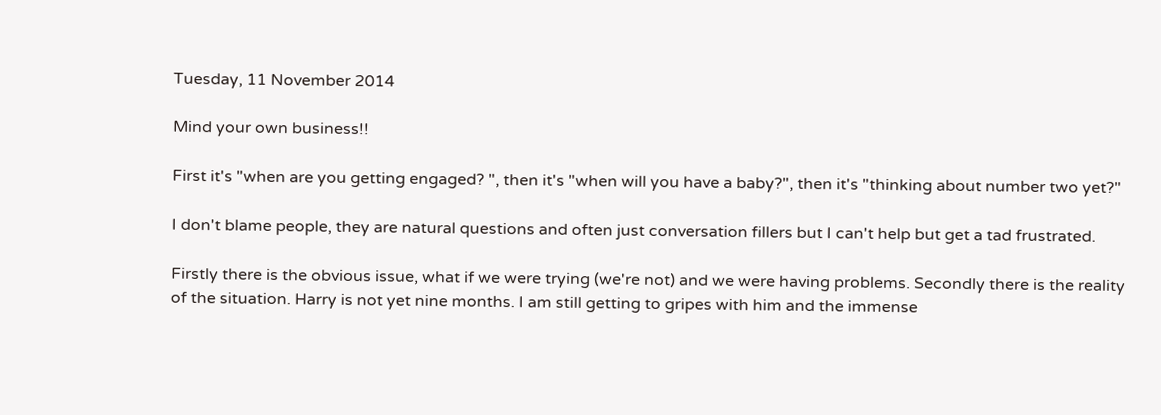Tuesday, 11 November 2014

Mind your own business!!

First it's "when are you getting engaged? ", then it's "when will you have a baby?", then it's "thinking about number two yet?"

I don't blame people, they are natural questions and often just conversation fillers but I can't help but get a tad frustrated.

Firstly there is the obvious issue, what if we were trying (we're not) and we were having problems. Secondly there is the reality of the situation. Harry is not yet nine months. I am still getting to gripes with him and the immense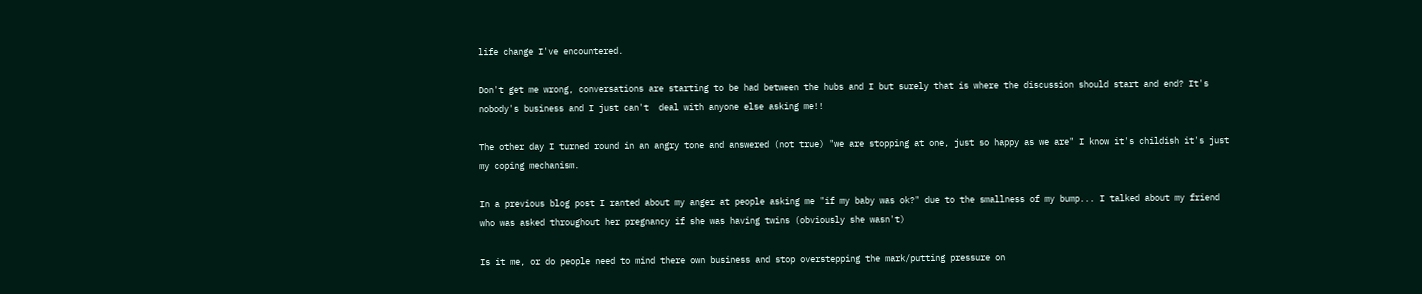life change I've encountered.

Don't get me wrong, conversations are starting to be had between the hubs and I but surely that is where the discussion should start and end? It's nobody's business and I just can't  deal with anyone else asking me!!

The other day I turned round in an angry tone and answered (not true) "we are stopping at one, just so happy as we are" I know it's childish it's just my coping mechanism.

In a previous blog post I ranted about my anger at people asking me "if my baby was ok?" due to the smallness of my bump... I talked about my friend who was asked throughout her pregnancy if she was having twins (obviously she wasn't)

Is it me, or do people need to mind there own business and stop overstepping the mark/putting pressure on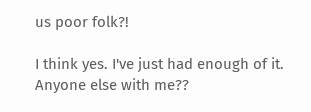us poor folk?!

I think yes. I've just had enough of it. Anyone else with me??